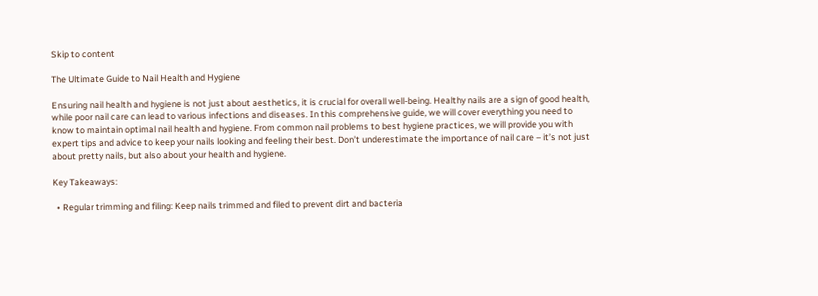Skip to content

The Ultimate Guide to Nail Health and Hygiene

Ensuring nail health and hygiene is not just about aesthetics, it is crucial for overall well-being. Healthy nails are a sign of good health, while poor nail care can lead to various infections and diseases. In this comprehensive guide, we will cover everything you need to know to maintain optimal nail health and hygiene. From common nail problems to best hygiene practices, we will provide you with expert tips and advice to keep your nails looking and feeling their best. Don’t underestimate the importance of nail care – it’s not just about pretty nails, but also about your health and hygiene.

Key Takeaways:

  • Regular trimming and filing: Keep nails trimmed and filed to prevent dirt and bacteria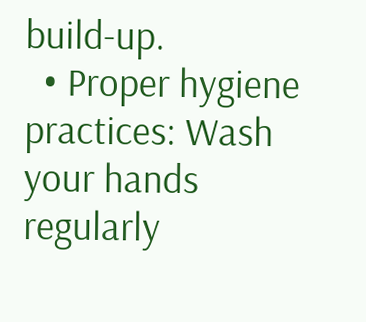build-up.
  • Proper hygiene practices: Wash your hands regularly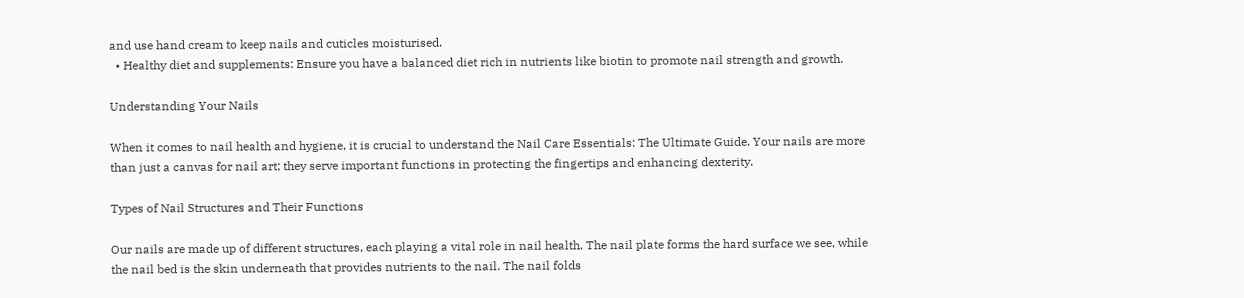and use hand cream to keep nails and cuticles moisturised.
  • Healthy diet and supplements: Ensure you have a balanced diet rich in nutrients like biotin to promote nail strength and growth.

Understanding Your Nails

When it comes to nail health and hygiene, it is crucial to understand the Nail Care Essentials: The Ultimate Guide. Your nails are more than just a canvas for nail art; they serve important functions in protecting the fingertips and enhancing dexterity.

Types of Nail Structures and Their Functions

Our nails are made up of different structures, each playing a vital role in nail health. The nail plate forms the hard surface we see, while the nail bed is the skin underneath that provides nutrients to the nail. The nail folds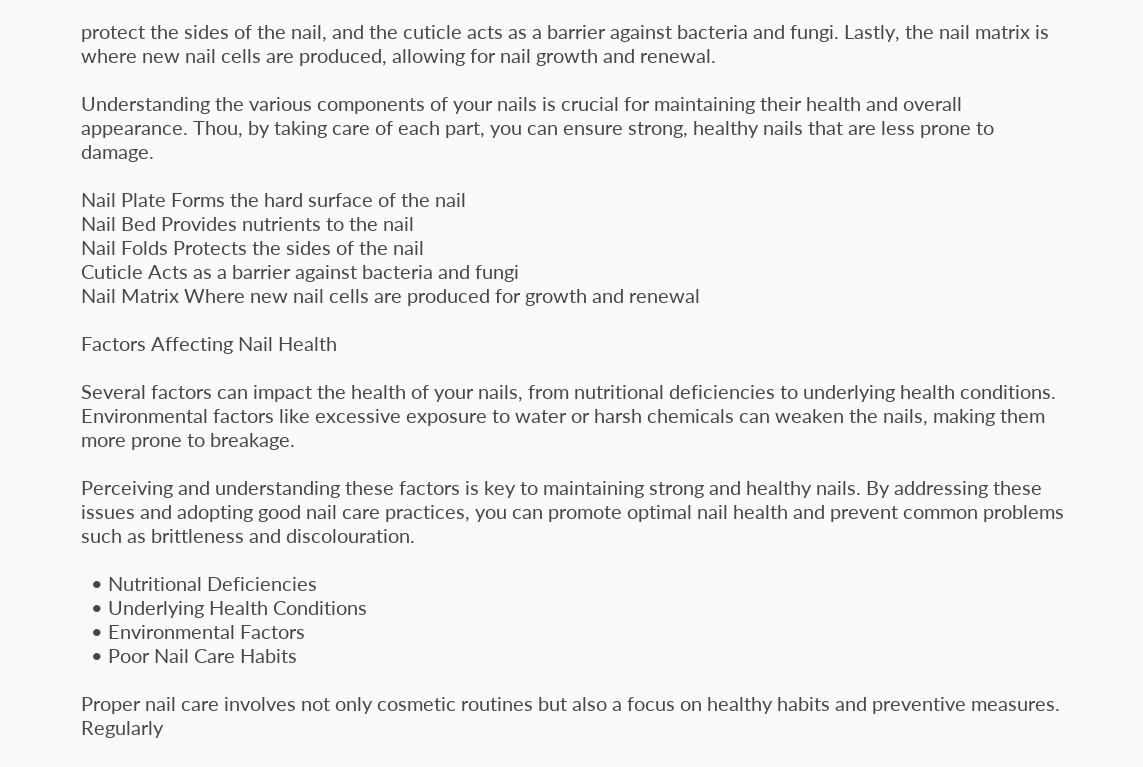protect the sides of the nail, and the cuticle acts as a barrier against bacteria and fungi. Lastly, the nail matrix is where new nail cells are produced, allowing for nail growth and renewal.

Understanding the various components of your nails is crucial for maintaining their health and overall appearance. Thou, by taking care of each part, you can ensure strong, healthy nails that are less prone to damage.

Nail Plate Forms the hard surface of the nail
Nail Bed Provides nutrients to the nail
Nail Folds Protects the sides of the nail
Cuticle Acts as a barrier against bacteria and fungi
Nail Matrix Where new nail cells are produced for growth and renewal

Factors Affecting Nail Health

Several factors can impact the health of your nails, from nutritional deficiencies to underlying health conditions. Environmental factors like excessive exposure to water or harsh chemicals can weaken the nails, making them more prone to breakage.

Perceiving and understanding these factors is key to maintaining strong and healthy nails. By addressing these issues and adopting good nail care practices, you can promote optimal nail health and prevent common problems such as brittleness and discolouration.

  • Nutritional Deficiencies
  • Underlying Health Conditions
  • Environmental Factors
  • Poor Nail Care Habits

Proper nail care involves not only cosmetic routines but also a focus on healthy habits and preventive measures. Regularly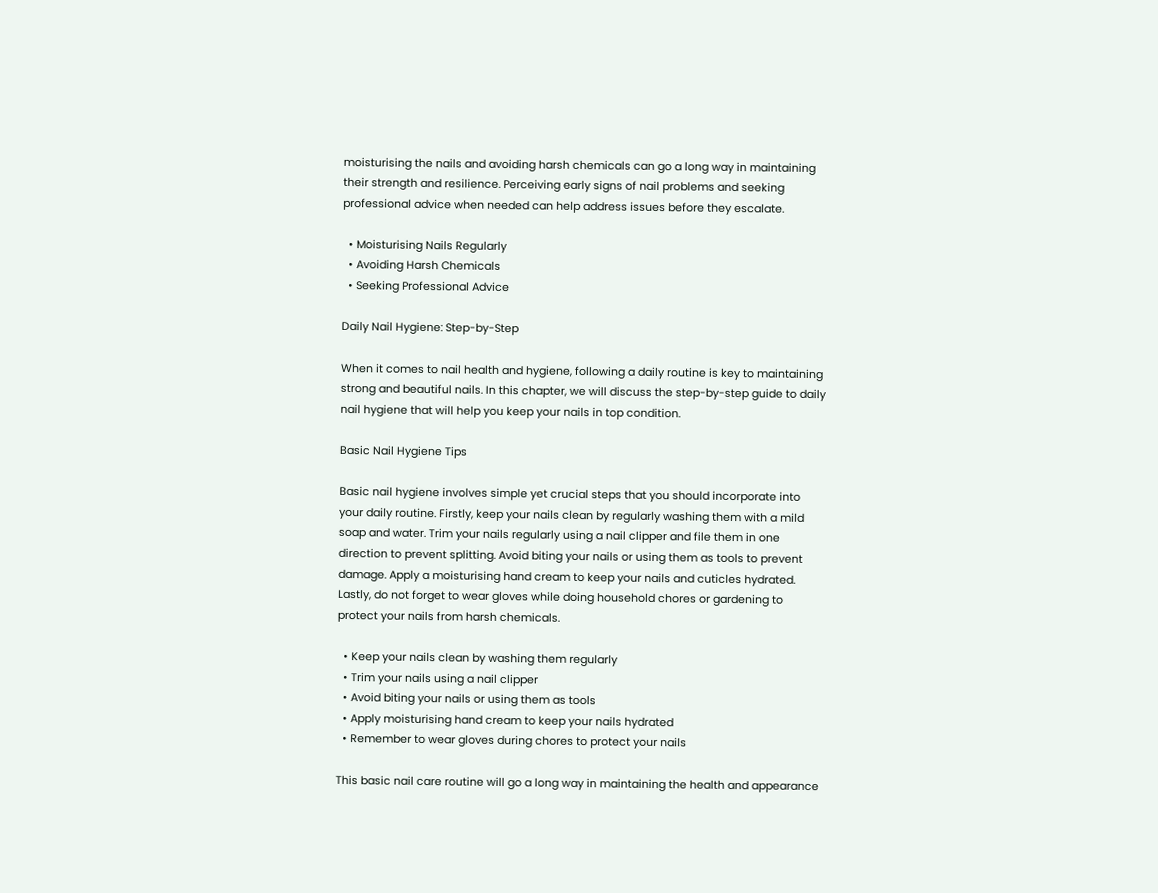moisturising the nails and avoiding harsh chemicals can go a long way in maintaining their strength and resilience. Perceiving early signs of nail problems and seeking professional advice when needed can help address issues before they escalate.

  • Moisturising Nails Regularly
  • Avoiding Harsh Chemicals
  • Seeking Professional Advice

Daily Nail Hygiene: Step-by-Step

When it comes to nail health and hygiene, following a daily routine is key to maintaining strong and beautiful nails. In this chapter, we will discuss the step-by-step guide to daily nail hygiene that will help you keep your nails in top condition.

Basic Nail Hygiene Tips

Basic nail hygiene involves simple yet crucial steps that you should incorporate into your daily routine. Firstly, keep your nails clean by regularly washing them with a mild soap and water. Trim your nails regularly using a nail clipper and file them in one direction to prevent splitting. Avoid biting your nails or using them as tools to prevent damage. Apply a moisturising hand cream to keep your nails and cuticles hydrated. Lastly, do not forget to wear gloves while doing household chores or gardening to protect your nails from harsh chemicals.

  • Keep your nails clean by washing them regularly
  • Trim your nails using a nail clipper
  • Avoid biting your nails or using them as tools
  • Apply moisturising hand cream to keep your nails hydrated
  • Remember to wear gloves during chores to protect your nails

This basic nail care routine will go a long way in maintaining the health and appearance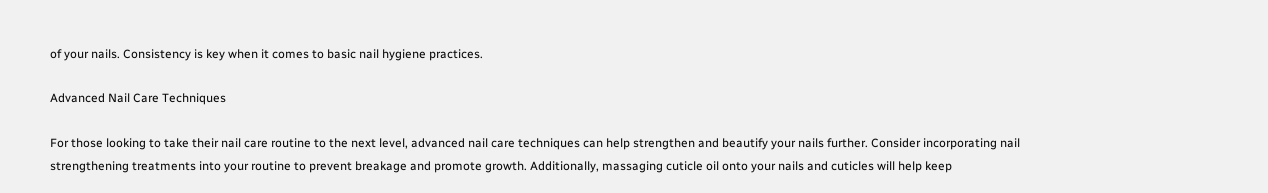of your nails. Consistency is key when it comes to basic nail hygiene practices.

Advanced Nail Care Techniques

For those looking to take their nail care routine to the next level, advanced nail care techniques can help strengthen and beautify your nails further. Consider incorporating nail strengthening treatments into your routine to prevent breakage and promote growth. Additionally, massaging cuticle oil onto your nails and cuticles will help keep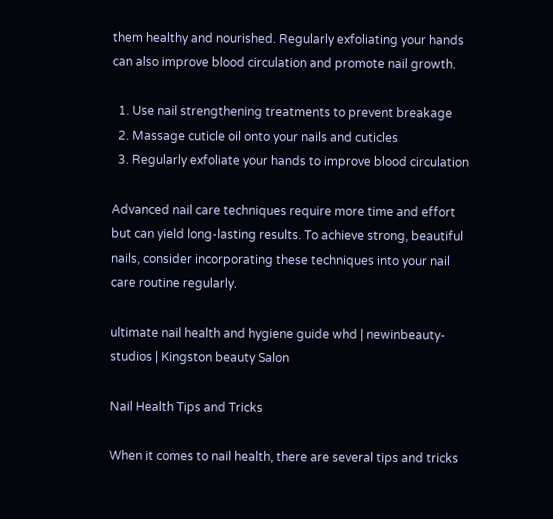them healthy and nourished. Regularly exfoliating your hands can also improve blood circulation and promote nail growth.

  1. Use nail strengthening treatments to prevent breakage
  2. Massage cuticle oil onto your nails and cuticles
  3. Regularly exfoliate your hands to improve blood circulation

Advanced nail care techniques require more time and effort but can yield long-lasting results. To achieve strong, beautiful nails, consider incorporating these techniques into your nail care routine regularly.

ultimate nail health and hygiene guide whd | newinbeauty-studios | Kingston beauty Salon

Nail Health Tips and Tricks

When it comes to nail health, there are several tips and tricks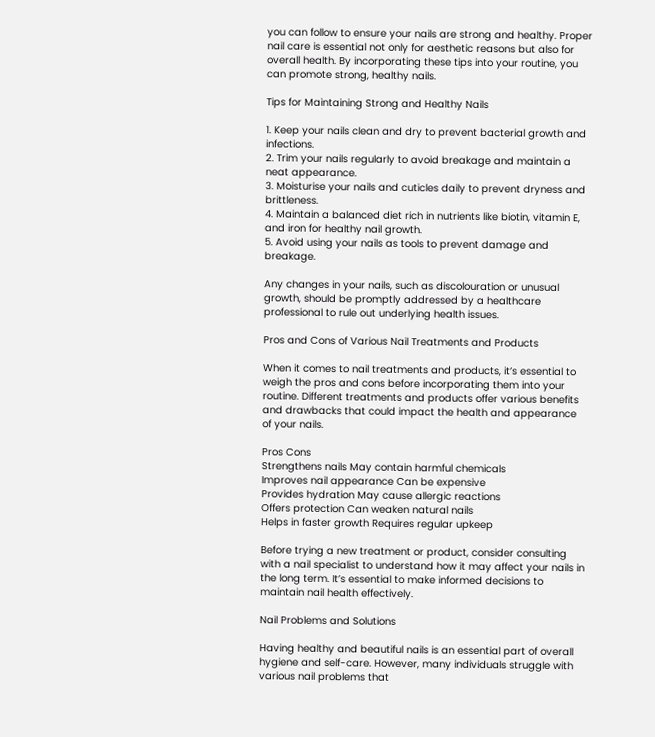you can follow to ensure your nails are strong and healthy. Proper nail care is essential not only for aesthetic reasons but also for overall health. By incorporating these tips into your routine, you can promote strong, healthy nails.

Tips for Maintaining Strong and Healthy Nails

1. Keep your nails clean and dry to prevent bacterial growth and infections.
2. Trim your nails regularly to avoid breakage and maintain a neat appearance.
3. Moisturise your nails and cuticles daily to prevent dryness and brittleness.
4. Maintain a balanced diet rich in nutrients like biotin, vitamin E, and iron for healthy nail growth.
5. Avoid using your nails as tools to prevent damage and breakage.

Any changes in your nails, such as discolouration or unusual growth, should be promptly addressed by a healthcare professional to rule out underlying health issues.

Pros and Cons of Various Nail Treatments and Products

When it comes to nail treatments and products, it’s essential to weigh the pros and cons before incorporating them into your routine. Different treatments and products offer various benefits and drawbacks that could impact the health and appearance of your nails.

Pros Cons
Strengthens nails May contain harmful chemicals
Improves nail appearance Can be expensive
Provides hydration May cause allergic reactions
Offers protection Can weaken natural nails
Helps in faster growth Requires regular upkeep

Before trying a new treatment or product, consider consulting with a nail specialist to understand how it may affect your nails in the long term. It’s essential to make informed decisions to maintain nail health effectively.

Nail Problems and Solutions

Having healthy and beautiful nails is an essential part of overall hygiene and self-care. However, many individuals struggle with various nail problems that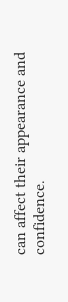can affect their appearance and confidence.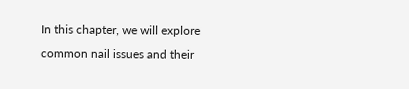In this chapter, we will explore common nail issues and their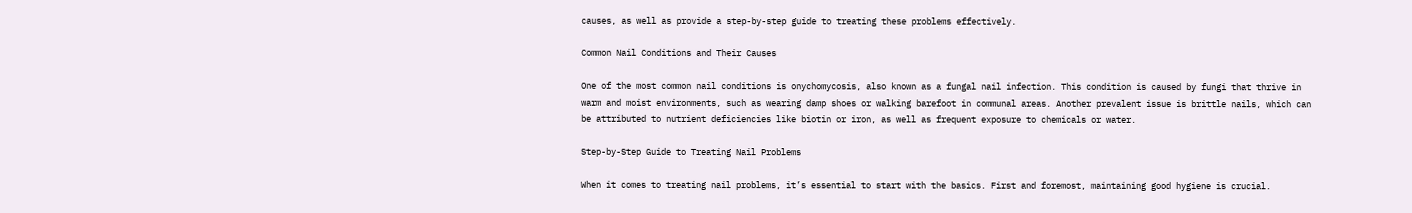causes, as well as provide a step-by-step guide to treating these problems effectively.

Common Nail Conditions and Their Causes

One of the most common nail conditions is onychomycosis, also known as a fungal nail infection. This condition is caused by fungi that thrive in warm and moist environments, such as wearing damp shoes or walking barefoot in communal areas. Another prevalent issue is brittle nails, which can be attributed to nutrient deficiencies like biotin or iron, as well as frequent exposure to chemicals or water.

Step-by-Step Guide to Treating Nail Problems

When it comes to treating nail problems, it’s essential to start with the basics. First and foremost, maintaining good hygiene is crucial.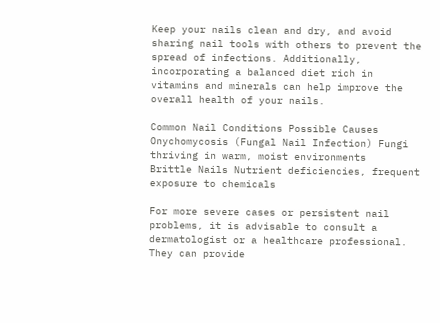Keep your nails clean and dry, and avoid sharing nail tools with others to prevent the spread of infections. Additionally, incorporating a balanced diet rich in vitamins and minerals can help improve the overall health of your nails.

Common Nail Conditions Possible Causes
Onychomycosis (Fungal Nail Infection) Fungi thriving in warm, moist environments
Brittle Nails Nutrient deficiencies, frequent exposure to chemicals

For more severe cases or persistent nail problems, it is advisable to consult a dermatologist or a healthcare professional. They can provide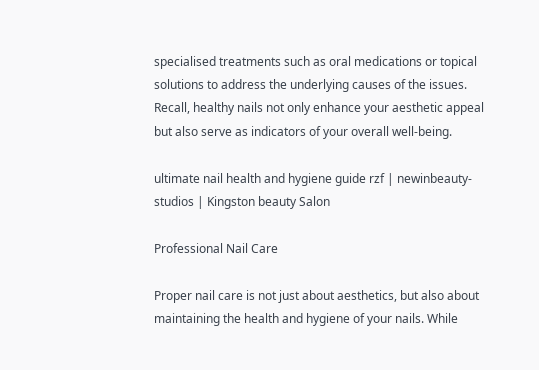specialised treatments such as oral medications or topical solutions to address the underlying causes of the issues. Recall, healthy nails not only enhance your aesthetic appeal but also serve as indicators of your overall well-being.

ultimate nail health and hygiene guide rzf | newinbeauty-studios | Kingston beauty Salon

Professional Nail Care

Proper nail care is not just about aesthetics, but also about maintaining the health and hygiene of your nails. While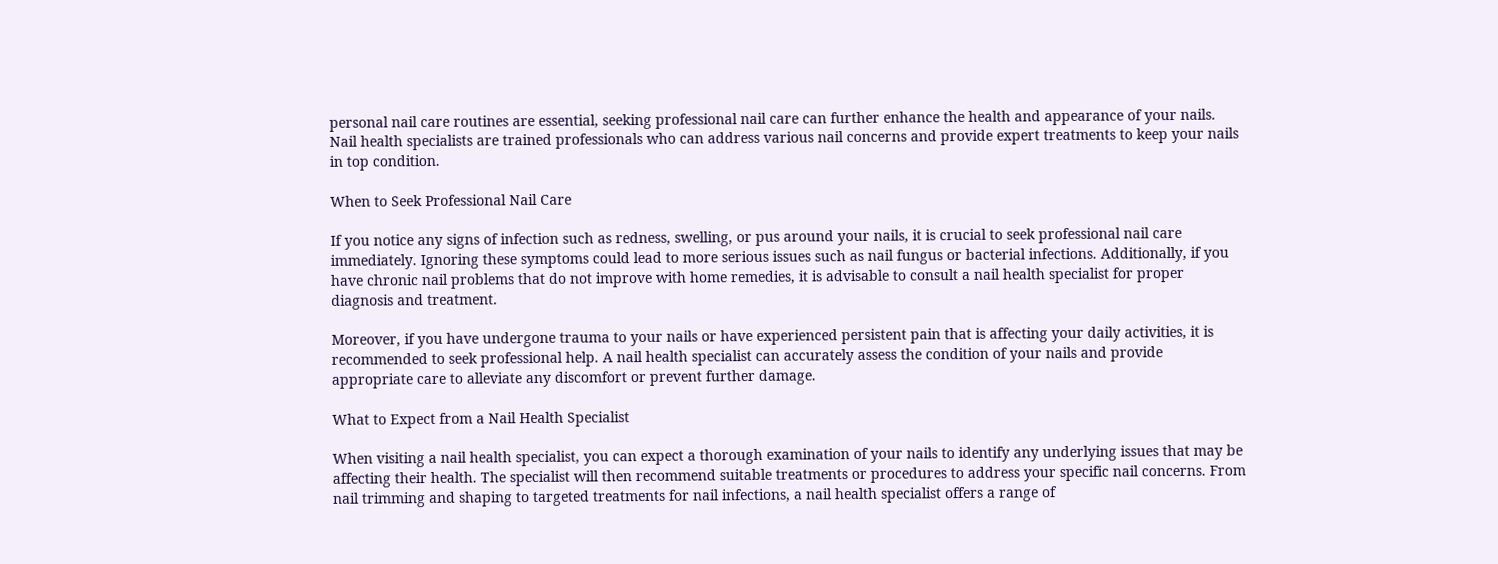personal nail care routines are essential, seeking professional nail care can further enhance the health and appearance of your nails. Nail health specialists are trained professionals who can address various nail concerns and provide expert treatments to keep your nails in top condition.

When to Seek Professional Nail Care

If you notice any signs of infection such as redness, swelling, or pus around your nails, it is crucial to seek professional nail care immediately. Ignoring these symptoms could lead to more serious issues such as nail fungus or bacterial infections. Additionally, if you have chronic nail problems that do not improve with home remedies, it is advisable to consult a nail health specialist for proper diagnosis and treatment.

Moreover, if you have undergone trauma to your nails or have experienced persistent pain that is affecting your daily activities, it is recommended to seek professional help. A nail health specialist can accurately assess the condition of your nails and provide appropriate care to alleviate any discomfort or prevent further damage.

What to Expect from a Nail Health Specialist

When visiting a nail health specialist, you can expect a thorough examination of your nails to identify any underlying issues that may be affecting their health. The specialist will then recommend suitable treatments or procedures to address your specific nail concerns. From nail trimming and shaping to targeted treatments for nail infections, a nail health specialist offers a range of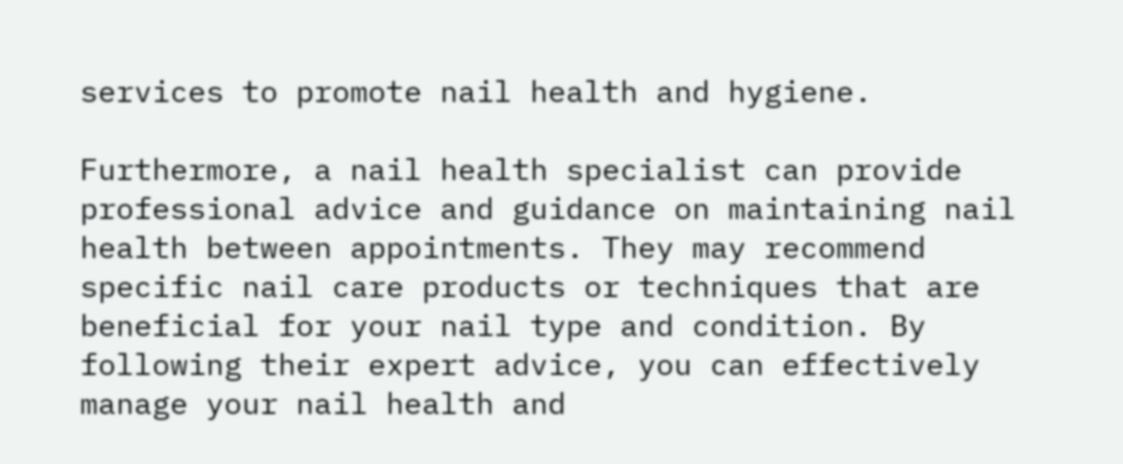services to promote nail health and hygiene.

Furthermore, a nail health specialist can provide professional advice and guidance on maintaining nail health between appointments. They may recommend specific nail care products or techniques that are beneficial for your nail type and condition. By following their expert advice, you can effectively manage your nail health and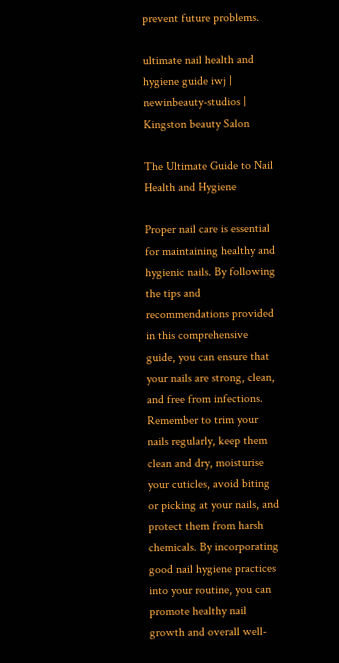prevent future problems.

ultimate nail health and hygiene guide iwj | newinbeauty-studios | Kingston beauty Salon

The Ultimate Guide to Nail Health and Hygiene

Proper nail care is essential for maintaining healthy and hygienic nails. By following the tips and recommendations provided in this comprehensive guide, you can ensure that your nails are strong, clean, and free from infections. Remember to trim your nails regularly, keep them clean and dry, moisturise your cuticles, avoid biting or picking at your nails, and protect them from harsh chemicals. By incorporating good nail hygiene practices into your routine, you can promote healthy nail growth and overall well-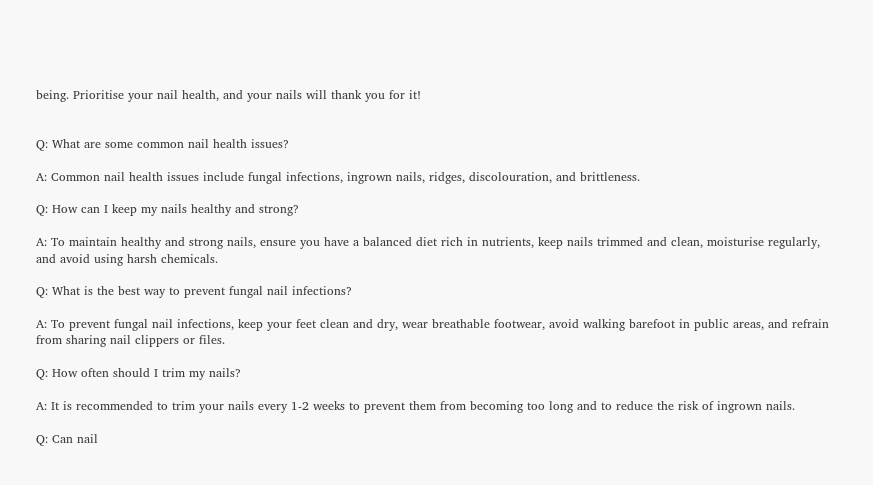being. Prioritise your nail health, and your nails will thank you for it!


Q: What are some common nail health issues?

A: Common nail health issues include fungal infections, ingrown nails, ridges, discolouration, and brittleness.

Q: How can I keep my nails healthy and strong?

A: To maintain healthy and strong nails, ensure you have a balanced diet rich in nutrients, keep nails trimmed and clean, moisturise regularly, and avoid using harsh chemicals.

Q: What is the best way to prevent fungal nail infections?

A: To prevent fungal nail infections, keep your feet clean and dry, wear breathable footwear, avoid walking barefoot in public areas, and refrain from sharing nail clippers or files.

Q: How often should I trim my nails?

A: It is recommended to trim your nails every 1-2 weeks to prevent them from becoming too long and to reduce the risk of ingrown nails.

Q: Can nail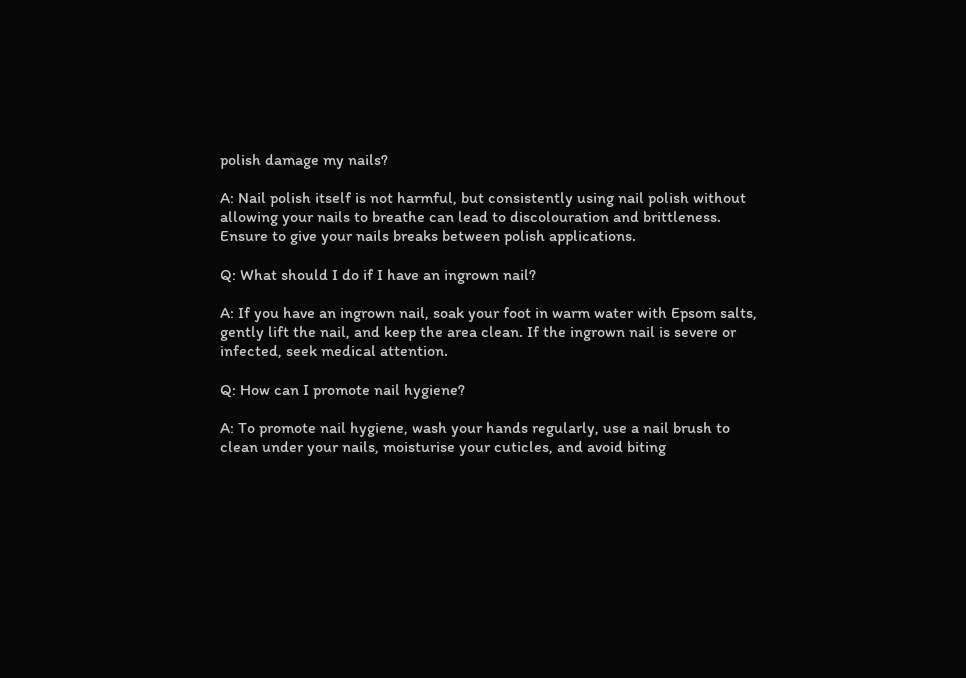polish damage my nails?

A: Nail polish itself is not harmful, but consistently using nail polish without allowing your nails to breathe can lead to discolouration and brittleness. Ensure to give your nails breaks between polish applications.

Q: What should I do if I have an ingrown nail?

A: If you have an ingrown nail, soak your foot in warm water with Epsom salts, gently lift the nail, and keep the area clean. If the ingrown nail is severe or infected, seek medical attention.

Q: How can I promote nail hygiene?

A: To promote nail hygiene, wash your hands regularly, use a nail brush to clean under your nails, moisturise your cuticles, and avoid biting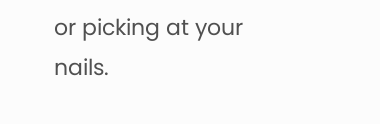or picking at your nails.